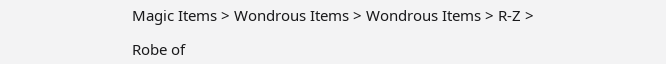Magic Items > Wondrous Items > Wondrous Items > R-Z >

Robe of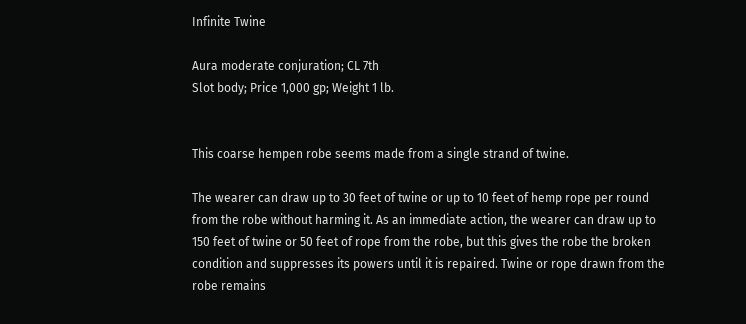Infinite Twine

Aura moderate conjuration; CL 7th
Slot body; Price 1,000 gp; Weight 1 lb.


This coarse hempen robe seems made from a single strand of twine.

The wearer can draw up to 30 feet of twine or up to 10 feet of hemp rope per round from the robe without harming it. As an immediate action, the wearer can draw up to 150 feet of twine or 50 feet of rope from the robe, but this gives the robe the broken condition and suppresses its powers until it is repaired. Twine or rope drawn from the robe remains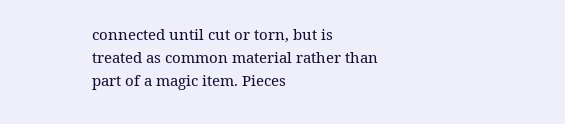connected until cut or torn, but is treated as common material rather than part of a magic item. Pieces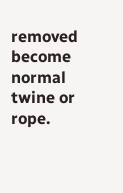removed become normal twine or rope.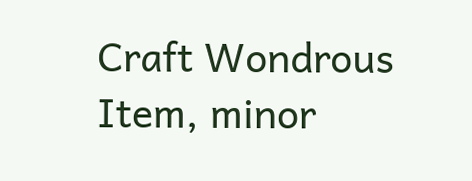Craft Wondrous Item, minor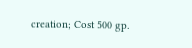creation; Cost 500 gp.